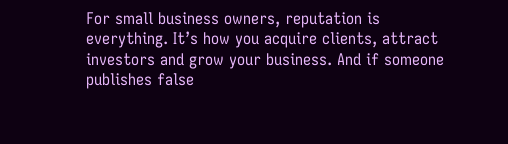For small business owners, reputation is everything. It’s how you acquire clients, attract investors and grow your business. And if someone publishes false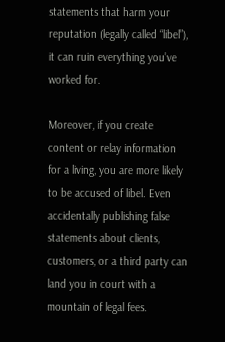statements that harm your reputation (legally called “libel”), it can ruin everything you’ve worked for.

Moreover, if you create content or relay information for a living, you are more likely to be accused of libel. Even accidentally publishing false statements about clients, customers, or a third party can land you in court with a mountain of legal fees.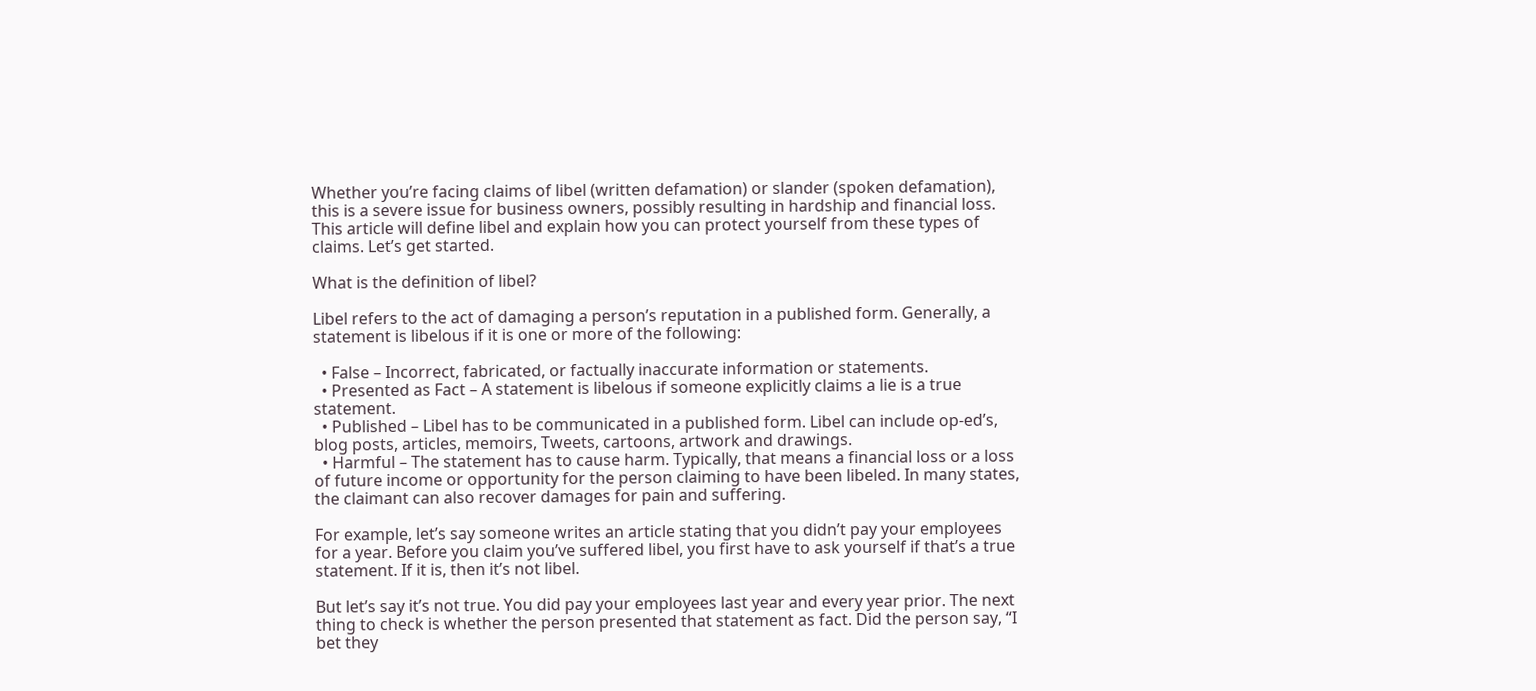Whether you’re facing claims of libel (written defamation) or slander (spoken defamation), this is a severe issue for business owners, possibly resulting in hardship and financial loss. This article will define libel and explain how you can protect yourself from these types of claims. Let’s get started.

What is the definition of libel?

Libel refers to the act of damaging a person’s reputation in a published form. Generally, a statement is libelous if it is one or more of the following:

  • False – Incorrect, fabricated, or factually inaccurate information or statements.
  • Presented as Fact – A statement is libelous if someone explicitly claims a lie is a true statement.
  • Published – Libel has to be communicated in a published form. Libel can include op-ed’s, blog posts, articles, memoirs, Tweets, cartoons, artwork and drawings.
  • Harmful – The statement has to cause harm. Typically, that means a financial loss or a loss of future income or opportunity for the person claiming to have been libeled. In many states, the claimant can also recover damages for pain and suffering.

For example, let’s say someone writes an article stating that you didn’t pay your employees for a year. Before you claim you’ve suffered libel, you first have to ask yourself if that’s a true statement. If it is, then it’s not libel.

But let’s say it’s not true. You did pay your employees last year and every year prior. The next thing to check is whether the person presented that statement as fact. Did the person say, “I bet they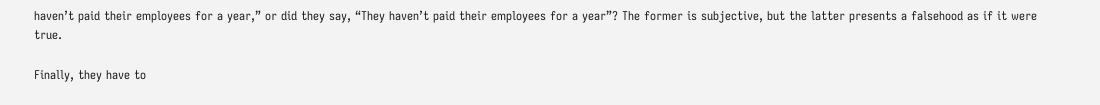haven’t paid their employees for a year,” or did they say, “They haven’t paid their employees for a year”? The former is subjective, but the latter presents a falsehood as if it were true.

Finally, they have to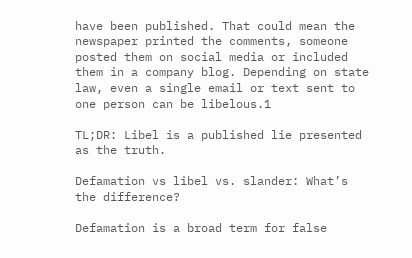have been published. That could mean the newspaper printed the comments, someone posted them on social media or included them in a company blog. Depending on state law, even a single email or text sent to one person can be libelous.1

TL;DR: Libel is a published lie presented as the truth.

Defamation vs libel vs. slander: What’s the difference?

Defamation is a broad term for false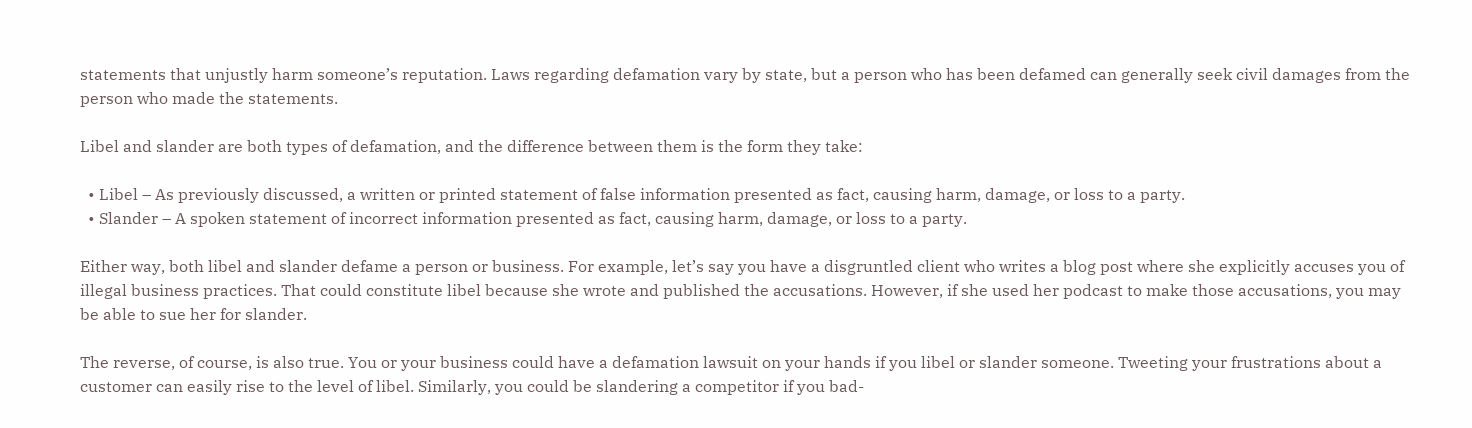statements that unjustly harm someone’s reputation. Laws regarding defamation vary by state, but a person who has been defamed can generally seek civil damages from the person who made the statements.

Libel and slander are both types of defamation, and the difference between them is the form they take:

  • Libel – As previously discussed, a written or printed statement of false information presented as fact, causing harm, damage, or loss to a party.
  • Slander – A spoken statement of incorrect information presented as fact, causing harm, damage, or loss to a party.

Either way, both libel and slander defame a person or business. For example, let’s say you have a disgruntled client who writes a blog post where she explicitly accuses you of illegal business practices. That could constitute libel because she wrote and published the accusations. However, if she used her podcast to make those accusations, you may be able to sue her for slander.

The reverse, of course, is also true. You or your business could have a defamation lawsuit on your hands if you libel or slander someone. Tweeting your frustrations about a customer can easily rise to the level of libel. Similarly, you could be slandering a competitor if you bad-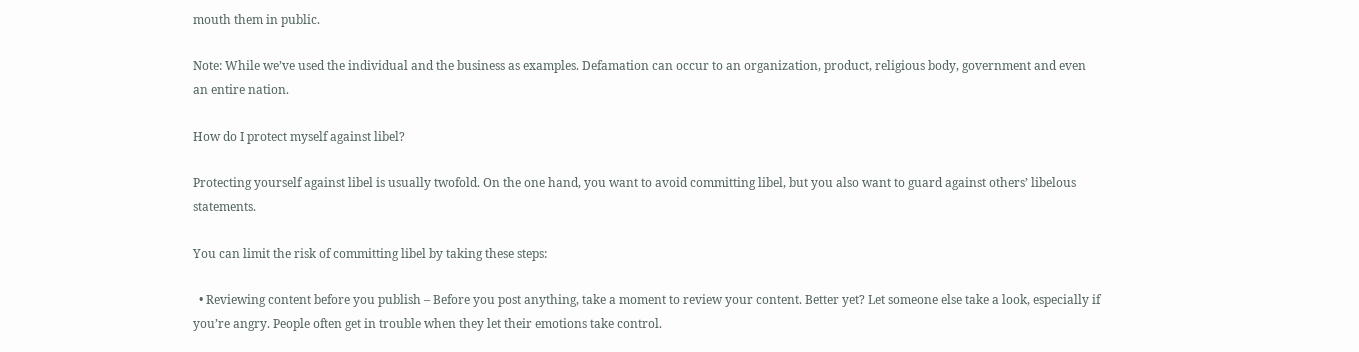mouth them in public.

Note: While we’ve used the individual and the business as examples. Defamation can occur to an organization, product, religious body, government and even an entire nation.

How do I protect myself against libel?

Protecting yourself against libel is usually twofold. On the one hand, you want to avoid committing libel, but you also want to guard against others’ libelous statements.

You can limit the risk of committing libel by taking these steps:

  • Reviewing content before you publish – Before you post anything, take a moment to review your content. Better yet? Let someone else take a look, especially if you’re angry. People often get in trouble when they let their emotions take control.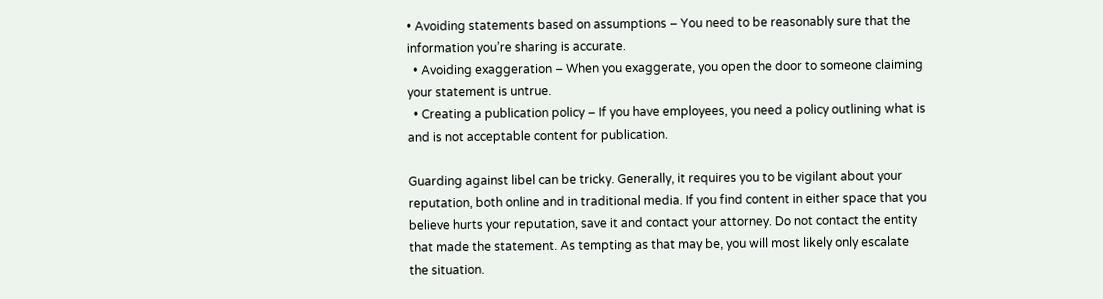• Avoiding statements based on assumptions – You need to be reasonably sure that the information you’re sharing is accurate.
  • Avoiding exaggeration – When you exaggerate, you open the door to someone claiming your statement is untrue.
  • Creating a publication policy – If you have employees, you need a policy outlining what is and is not acceptable content for publication.

Guarding against libel can be tricky. Generally, it requires you to be vigilant about your reputation, both online and in traditional media. If you find content in either space that you believe hurts your reputation, save it and contact your attorney. Do not contact the entity that made the statement. As tempting as that may be, you will most likely only escalate the situation.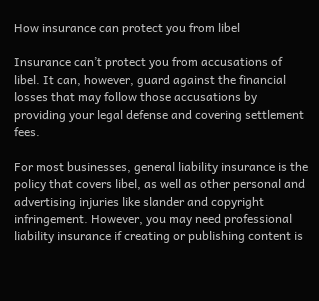How insurance can protect you from libel

Insurance can’t protect you from accusations of libel. It can, however, guard against the financial losses that may follow those accusations by providing your legal defense and covering settlement fees.

For most businesses, general liability insurance is the policy that covers libel, as well as other personal and advertising injuries like slander and copyright infringement. However, you may need professional liability insurance if creating or publishing content is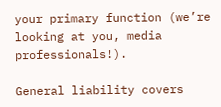your primary function (we’re looking at you, media professionals!).

General liability covers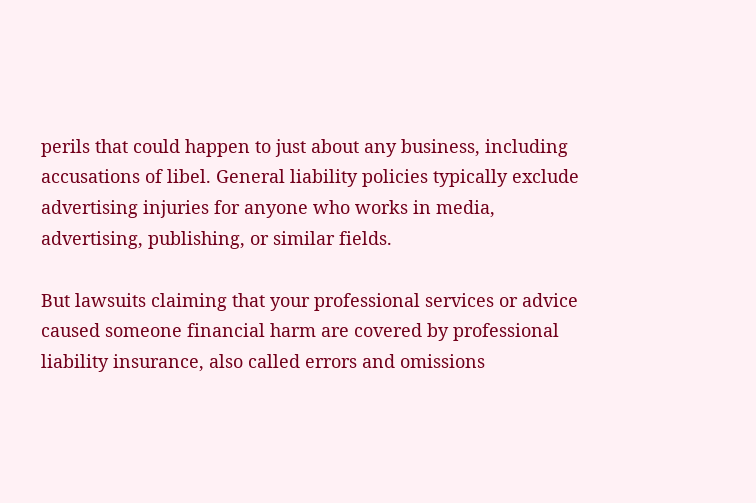perils that could happen to just about any business, including accusations of libel. General liability policies typically exclude advertising injuries for anyone who works in media, advertising, publishing, or similar fields.

But lawsuits claiming that your professional services or advice caused someone financial harm are covered by professional liability insurance, also called errors and omissions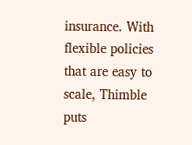insurance. With flexible policies that are easy to scale, Thimble puts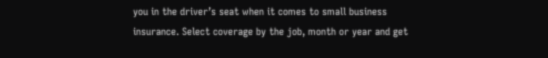you in the driver’s seat when it comes to small business insurance. Select coverage by the job, month or year and get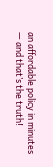an affordable policy in minutes — and that’s the truth!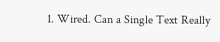1. Wired. Can a Single Text Really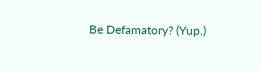Be Defamatory? (Yup.)